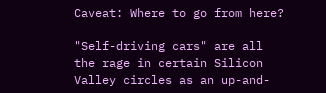Caveat: Where to go from here?

"Self-driving cars" are all the rage in certain Silicon Valley circles as an up-and-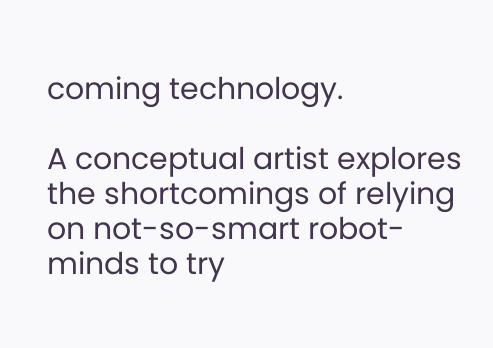coming technology.

A conceptual artist explores the shortcomings of relying on not-so-smart robot-minds to try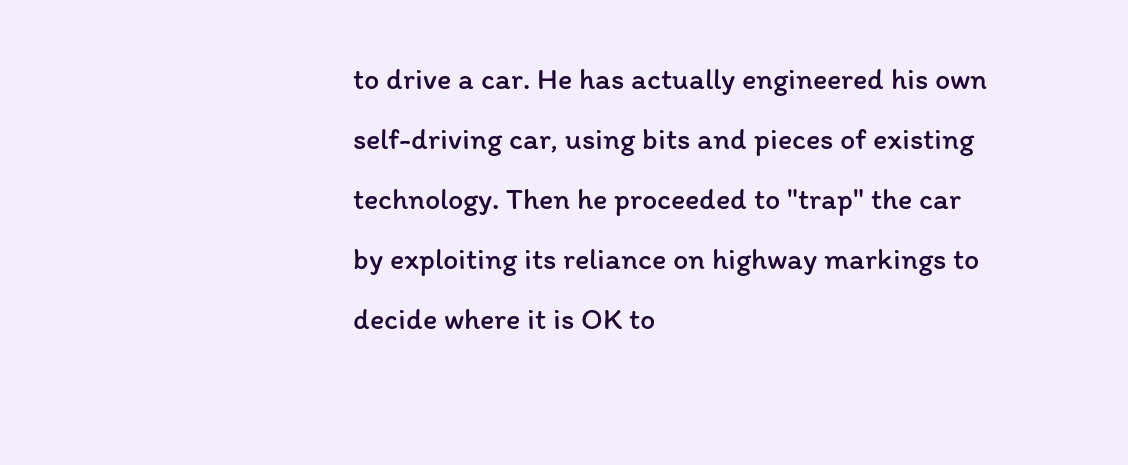to drive a car. He has actually engineered his own self-driving car, using bits and pieces of existing technology. Then he proceeded to "trap" the car by exploiting its reliance on highway markings to decide where it is OK to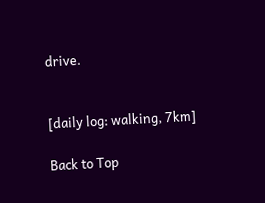drive.


[daily log: walking, 7km]

Back to Top